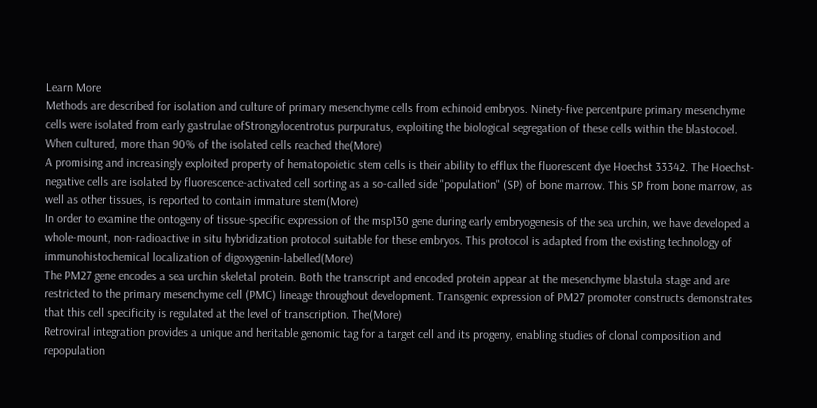Learn More
Methods are described for isolation and culture of primary mesenchyme cells from echinoid embryos. Ninety-five percentpure primary mesenchyme cells were isolated from early gastrulae ofStrongylocentrotus purpuratus, exploiting the biological segregation of these cells within the blastocoel. When cultured, more than 90% of the isolated cells reached the(More)
A promising and increasingly exploited property of hematopoietic stem cells is their ability to efflux the fluorescent dye Hoechst 33342. The Hoechst-negative cells are isolated by fluorescence-activated cell sorting as a so-called side "population" (SP) of bone marrow. This SP from bone marrow, as well as other tissues, is reported to contain immature stem(More)
In order to examine the ontogeny of tissue-specific expression of the msp130 gene during early embryogenesis of the sea urchin, we have developed a whole-mount, non-radioactive in situ hybridization protocol suitable for these embryos. This protocol is adapted from the existing technology of immunohistochemical localization of digoxygenin-labelled(More)
The PM27 gene encodes a sea urchin skeletal protein. Both the transcript and encoded protein appear at the mesenchyme blastula stage and are restricted to the primary mesenchyme cell (PMC) lineage throughout development. Transgenic expression of PM27 promoter constructs demonstrates that this cell specificity is regulated at the level of transcription. The(More)
Retroviral integration provides a unique and heritable genomic tag for a target cell and its progeny, enabling studies of clonal composition and repopulation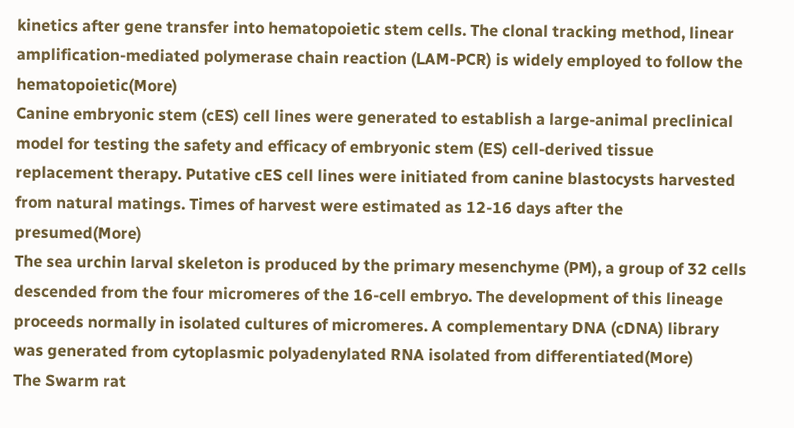kinetics after gene transfer into hematopoietic stem cells. The clonal tracking method, linear amplification-mediated polymerase chain reaction (LAM-PCR) is widely employed to follow the hematopoietic(More)
Canine embryonic stem (cES) cell lines were generated to establish a large-animal preclinical model for testing the safety and efficacy of embryonic stem (ES) cell-derived tissue replacement therapy. Putative cES cell lines were initiated from canine blastocysts harvested from natural matings. Times of harvest were estimated as 12-16 days after the presumed(More)
The sea urchin larval skeleton is produced by the primary mesenchyme (PM), a group of 32 cells descended from the four micromeres of the 16-cell embryo. The development of this lineage proceeds normally in isolated cultures of micromeres. A complementary DNA (cDNA) library was generated from cytoplasmic polyadenylated RNA isolated from differentiated(More)
The Swarm rat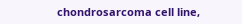chondrosarcoma cell line,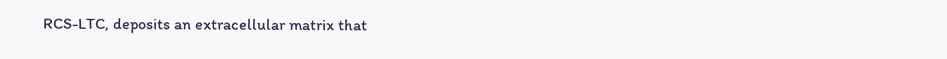RCS-LTC, deposits an extracellular matrix that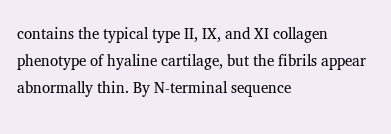contains the typical type II, IX, and XI collagen phenotype of hyaline cartilage, but the fibrils appear abnormally thin. By N-terminal sequence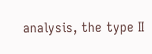analysis, the type II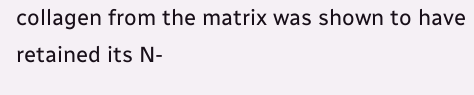collagen from the matrix was shown to have retained its N-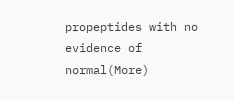propeptides with no evidence of normal(More)